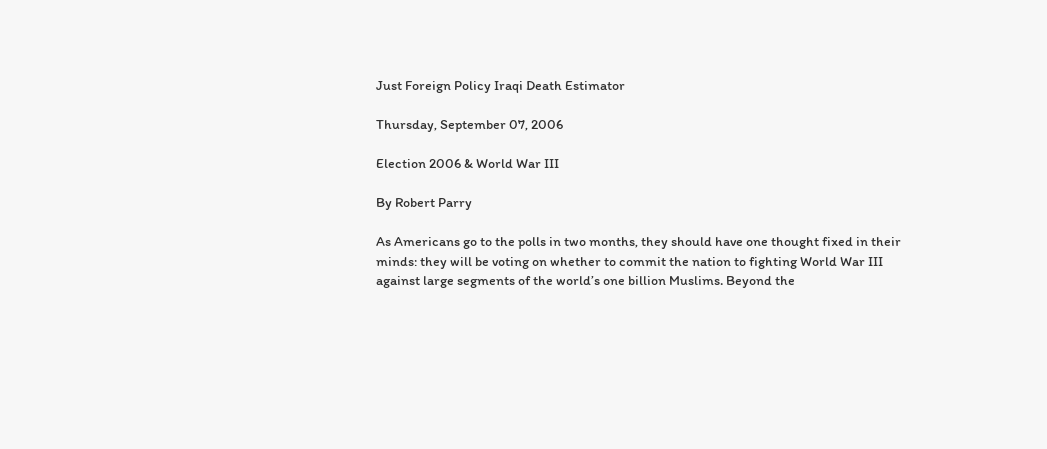Just Foreign Policy Iraqi Death Estimator

Thursday, September 07, 2006

Election 2006 & World War III

By Robert Parry

As Americans go to the polls in two months, they should have one thought fixed in their minds: they will be voting on whether to commit the nation to fighting World War III against large segments of the world’s one billion Muslims. Beyond the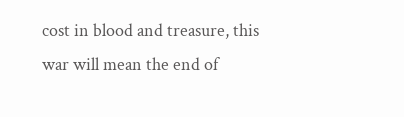cost in blood and treasure, this war will mean the end of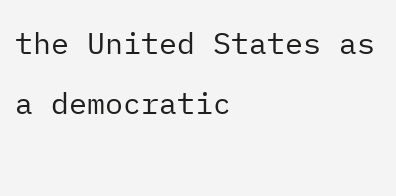the United States as a democratic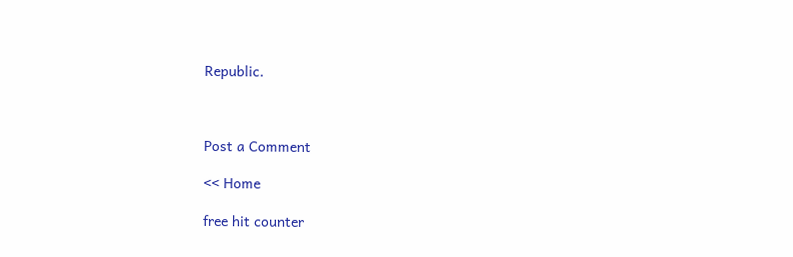Republic.



Post a Comment

<< Home

free hit counter